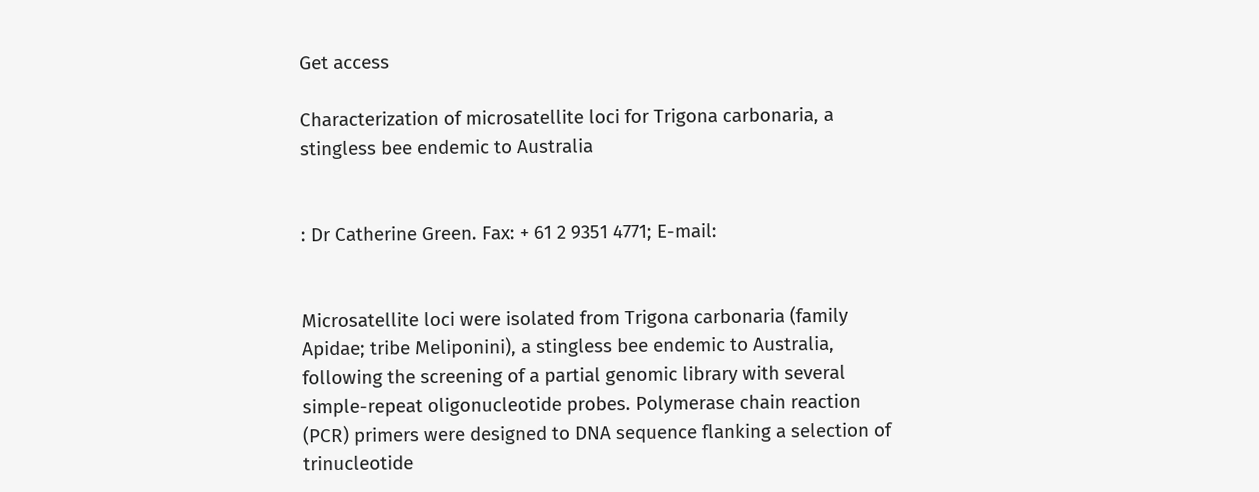Get access

Characterization of microsatellite loci for Trigona carbonaria, a stingless bee endemic to Australia


: Dr Catherine Green. Fax: + 61 2 9351 4771; E-mail:


Microsatellite loci were isolated from Trigona carbonaria (family Apidae; tribe Meliponini), a stingless bee endemic to Australia, following the screening of a partial genomic library with several simple-repeat oligonucleotide probes. Polymerase chain reaction (PCR) primers were designed to DNA sequence flanking a selection of trinucleotide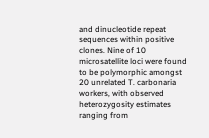and dinucleotide repeat sequences within positive clones. Nine of 10 microsatellite loci were found to be polymorphic amongst 20 unrelated T. carbonaria workers, with observed heterozygosity estimates ranging from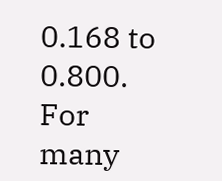0.168 to 0.800. For many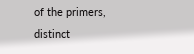of the primers, distinct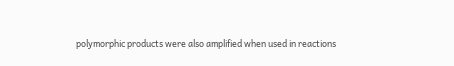polymorphic products were also amplified when used in reactions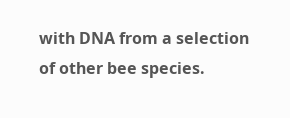with DNA from a selection of other bee species.